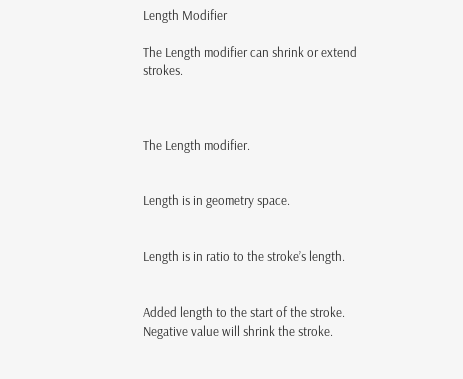Length Modifier

The Length modifier can shrink or extend strokes.



The Length modifier.


Length is in geometry space.


Length is in ratio to the stroke’s length.


Added length to the start of the stroke. Negative value will shrink the stroke.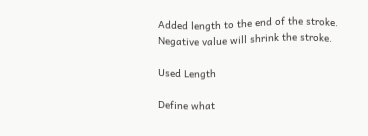Added length to the end of the stroke. Negative value will shrink the stroke.

Used Length

Define what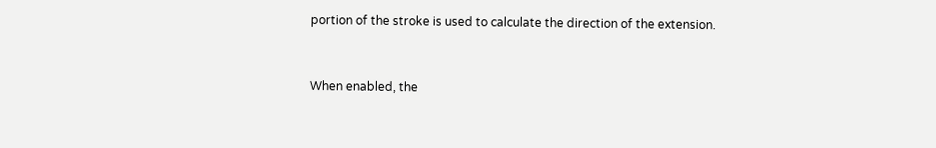portion of the stroke is used to calculate the direction of the extension.


When enabled, the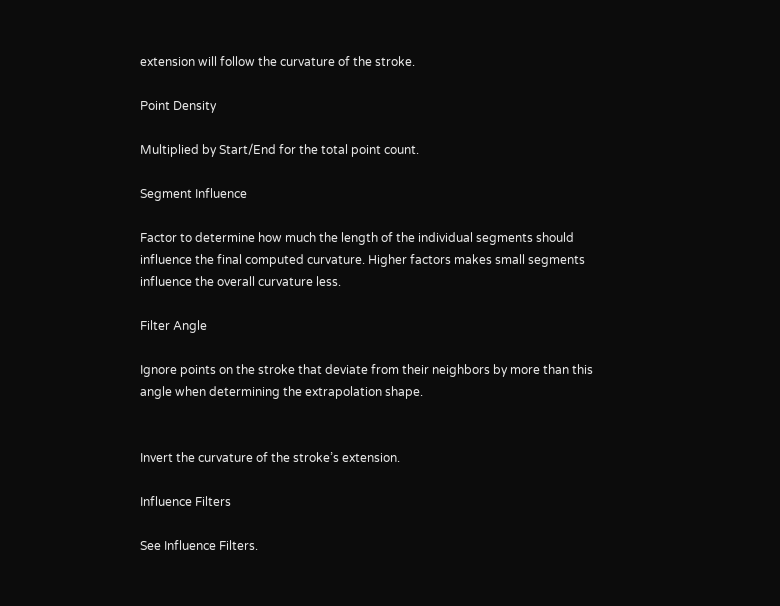extension will follow the curvature of the stroke.

Point Density

Multiplied by Start/End for the total point count.

Segment Influence

Factor to determine how much the length of the individual segments should influence the final computed curvature. Higher factors makes small segments influence the overall curvature less.

Filter Angle

Ignore points on the stroke that deviate from their neighbors by more than this angle when determining the extrapolation shape.


Invert the curvature of the stroke’s extension.

Influence Filters

See Influence Filters.